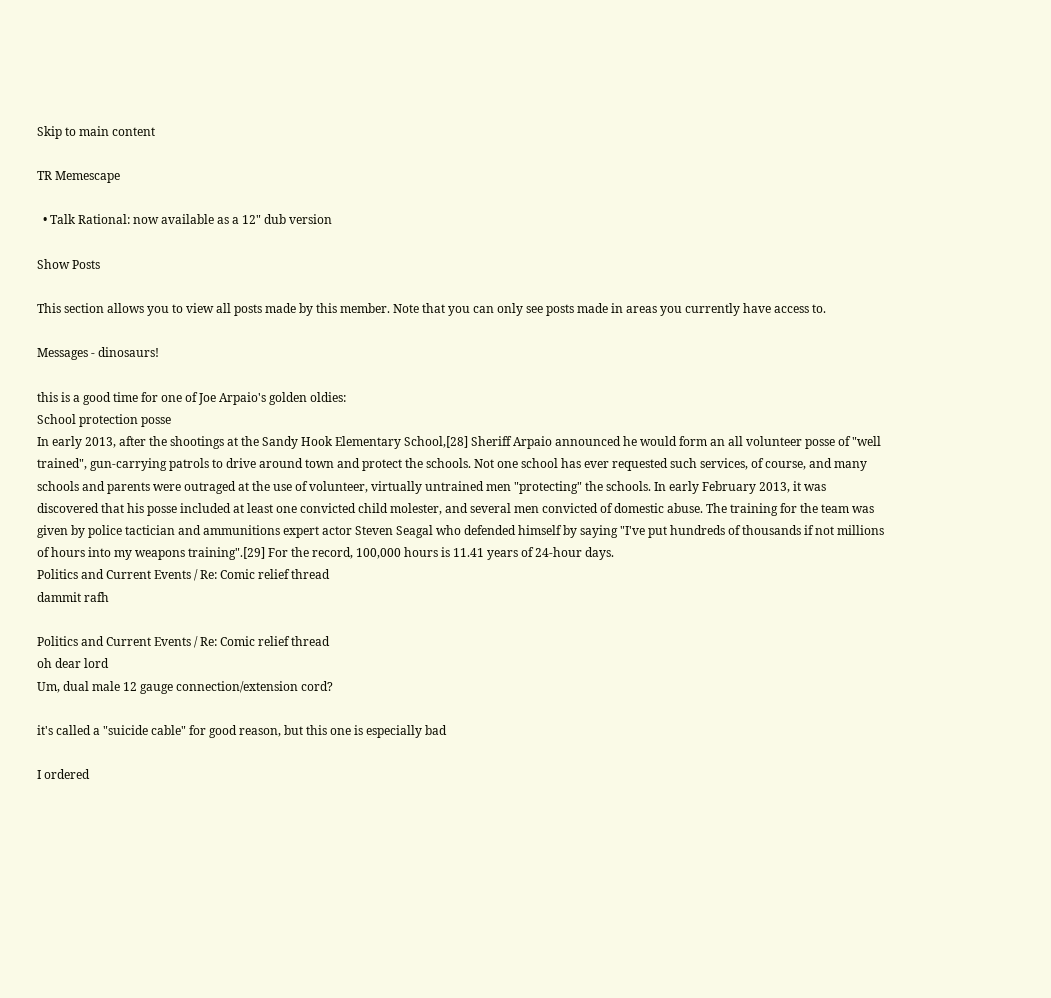Skip to main content

TR Memescape

  • Talk Rational: now available as a 12" dub version

Show Posts

This section allows you to view all posts made by this member. Note that you can only see posts made in areas you currently have access to.

Messages - dinosaurs!

this is a good time for one of Joe Arpaio's golden oldies:
School protection posse
In early 2013, after the shootings at the Sandy Hook Elementary School,[28] Sheriff Arpaio announced he would form an all volunteer posse of "well trained", gun-carrying patrols to drive around town and protect the schools. Not one school has ever requested such services, of course, and many schools and parents were outraged at the use of volunteer, virtually untrained men "protecting" the schools. In early February 2013, it was discovered that his posse included at least one convicted child molester, and several men convicted of domestic abuse. The training for the team was given by police tactician and ammunitions expert actor Steven Seagal who defended himself by saying "I've put hundreds of thousands if not millions of hours into my weapons training".[29] For the record, 100,000 hours is 11.41 years of 24-hour days.
Politics and Current Events / Re: Comic relief thread
dammit rafh

Politics and Current Events / Re: Comic relief thread
oh dear lord
Um, dual male 12 gauge connection/extension cord?

it's called a "suicide cable" for good reason, but this one is especially bad

I ordered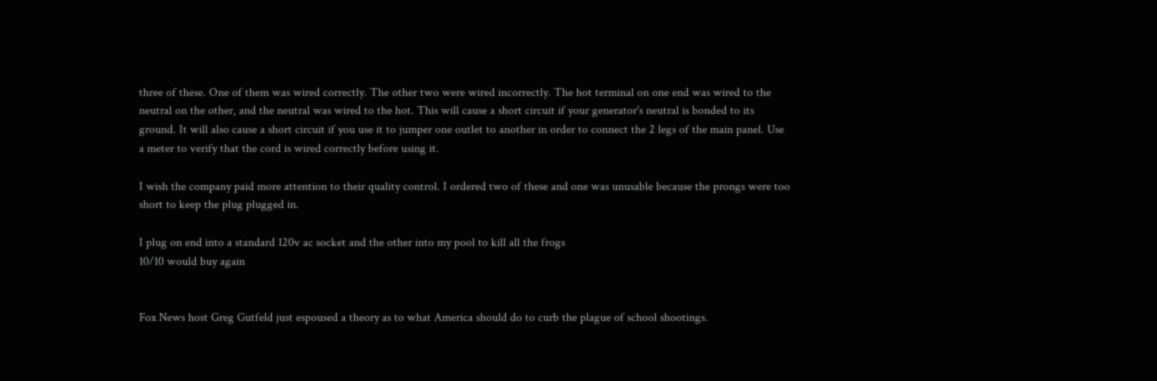three of these. One of them was wired correctly. The other two were wired incorrectly. The hot terminal on one end was wired to the neutral on the other, and the neutral was wired to the hot. This will cause a short circuit if your generator's neutral is bonded to its ground. It will also cause a short circuit if you use it to jumper one outlet to another in order to connect the 2 legs of the main panel. Use a meter to verify that the cord is wired correctly before using it.

I wish the company paid more attention to their quality control. I ordered two of these and one was unusable because the prongs were too short to keep the plug plugged in.

I plug on end into a standard 120v ac socket and the other into my pool to kill all the frogs
10/10 would buy again


Fox News host Greg Gutfeld just espoused a theory as to what America should do to curb the plague of school shootings.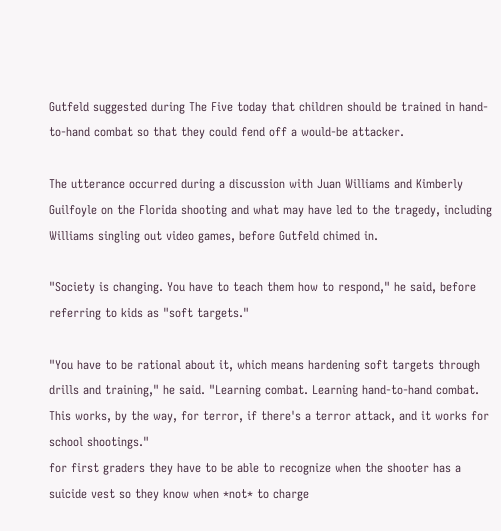Gutfeld suggested during The Five today that children should be trained in hand-to-hand combat so that they could fend off a would-be attacker.

The utterance occurred during a discussion with Juan Williams and Kimberly Guilfoyle on the Florida shooting and what may have led to the tragedy, including Williams singling out video games, before Gutfeld chimed in.

"Society is changing. You have to teach them how to respond," he said, before referring to kids as "soft targets."

"You have to be rational about it, which means hardening soft targets through drills and training," he said. "Learning combat. Learning hand-to-hand combat. This works, by the way, for terror, if there's a terror attack, and it works for school shootings."
for first graders they have to be able to recognize when the shooter has a suicide vest so they know when *not* to charge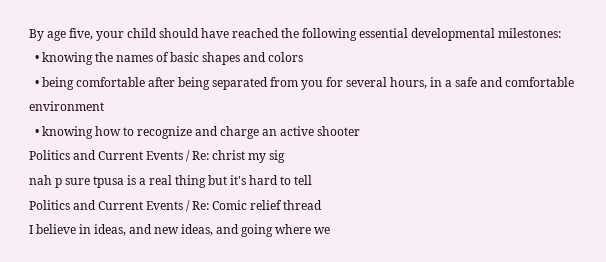By age five, your child should have reached the following essential developmental milestones:
  • knowing the names of basic shapes and colors
  • being comfortable after being separated from you for several hours, in a safe and comfortable environment
  • knowing how to recognize and charge an active shooter
Politics and Current Events / Re: christ my sig
nah p sure tpusa is a real thing but it's hard to tell
Politics and Current Events / Re: Comic relief thread
I believe in ideas, and new ideas, and going where we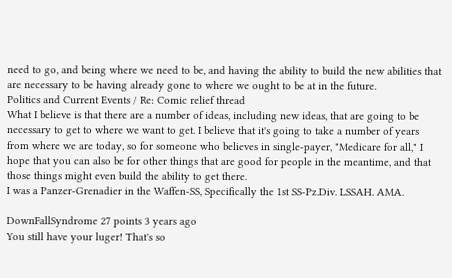need to go, and being where we need to be, and having the ability to build the new abilities that are necessary to be having already gone to where we ought to be at in the future.
Politics and Current Events / Re: Comic relief thread
What I believe is that there are a number of ideas, including new ideas, that are going to be necessary to get to where we want to get. I believe that it's going to take a number of years from where we are today, so for someone who believes in single-payer, "Medicare for all," I hope that you can also be for other things that are good for people in the meantime, and that those things might even build the ability to get there.
I was a Panzer-Grenadier in the Waffen-SS, Specifically the 1st SS-Pz.Div. LSSAH. AMA.

DownFallSyndrome 27 points 3 years ago
You still have your luger! That's so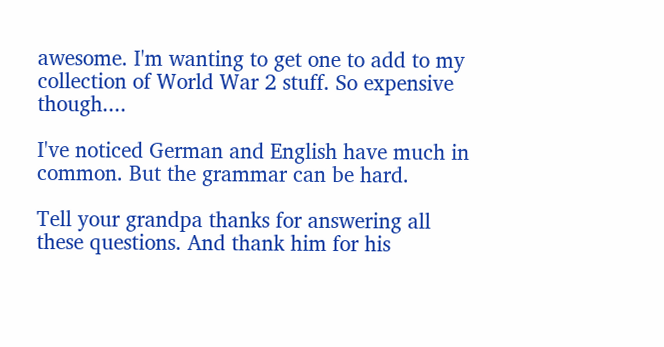awesome. I'm wanting to get one to add to my collection of World War 2 stuff. So expensive though....

I've noticed German and English have much in common. But the grammar can be hard.

Tell your grandpa thanks for answering all these questions. And thank him for his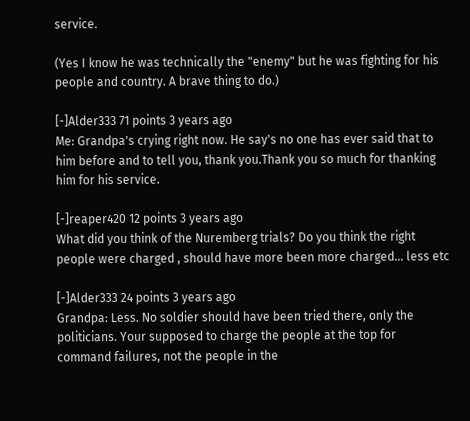service.

(Yes I know he was technically the "enemy" but he was fighting for his people and country. A brave thing to do.)

[-]Alder333 71 points 3 years ago
Me: Grandpa's crying right now. He say's no one has ever said that to him before and to tell you, thank you.Thank you so much for thanking him for his service.

[-]reaper420 12 points 3 years ago
What did you think of the Nuremberg trials? Do you think the right people were charged , should have more been more charged... less etc

[-]Alder333 24 points 3 years ago
Grandpa: Less. No soldier should have been tried there, only the politicians. Your supposed to charge the people at the top for command failures, not the people in the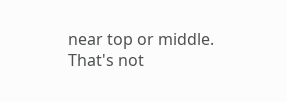near top or middle. That's not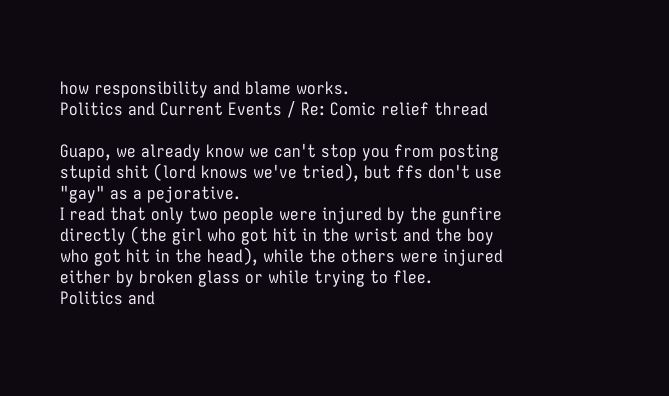how responsibility and blame works.
Politics and Current Events / Re: Comic relief thread

Guapo, we already know we can't stop you from posting stupid shit (lord knows we've tried), but ffs don't use "gay" as a pejorative.
I read that only two people were injured by the gunfire directly (the girl who got hit in the wrist and the boy who got hit in the head), while the others were injured either by broken glass or while trying to flee.
Politics and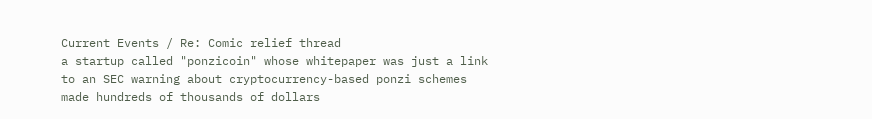Current Events / Re: Comic relief thread
a startup called "ponzicoin" whose whitepaper was just a link to an SEC warning about cryptocurrency-based ponzi schemes made hundreds of thousands of dollars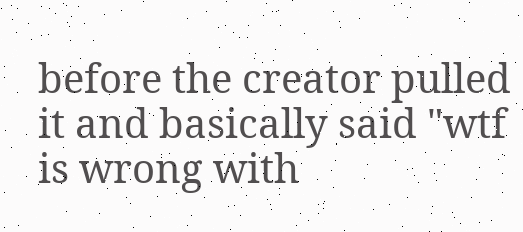before the creator pulled it and basically said "wtf is wrong with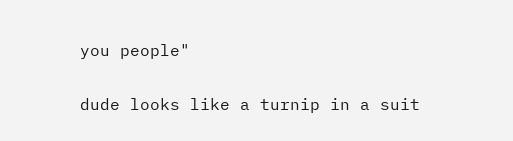you people"

dude looks like a turnip in a suit